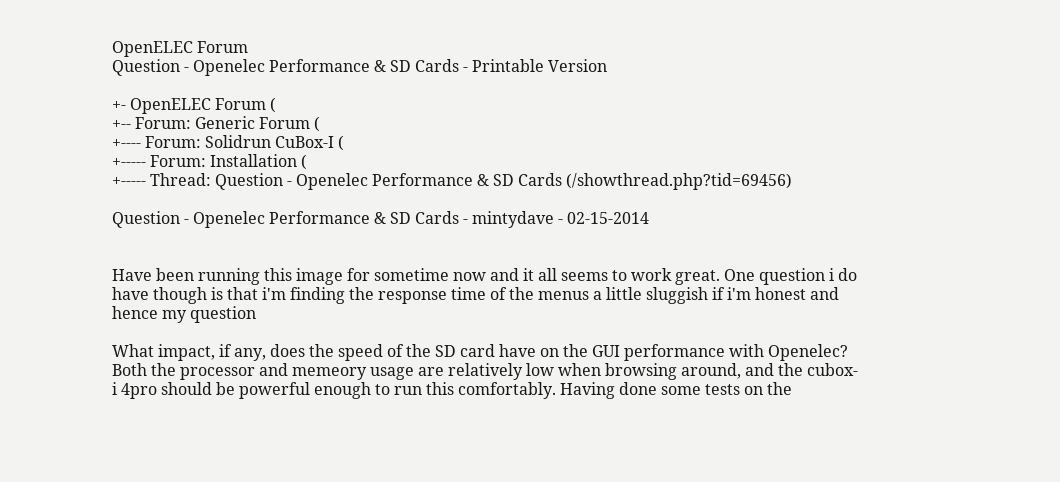OpenELEC Forum
Question - Openelec Performance & SD Cards - Printable Version

+- OpenELEC Forum (
+-- Forum: Generic Forum (
+---- Forum: Solidrun CuBox-I (
+----- Forum: Installation (
+----- Thread: Question - Openelec Performance & SD Cards (/showthread.php?tid=69456)

Question - Openelec Performance & SD Cards - mintydave - 02-15-2014


Have been running this image for sometime now and it all seems to work great. One question i do have though is that i'm finding the response time of the menus a little sluggish if i'm honest and hence my question

What impact, if any, does the speed of the SD card have on the GUI performance with Openelec? Both the processor and memeory usage are relatively low when browsing around, and the cubox-i 4pro should be powerful enough to run this comfortably. Having done some tests on the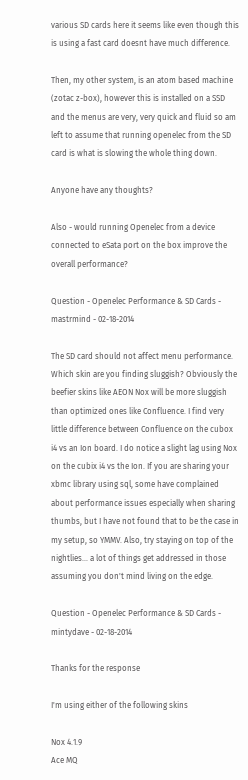various SD cards here it seems like even though this is using a fast card doesnt have much difference.

Then, my other system, is an atom based machine (zotac z-box), however this is installed on a SSD and the menus are very, very quick and fluid so am left to assume that running openelec from the SD card is what is slowing the whole thing down.

Anyone have any thoughts?

Also - would running Openelec from a device connected to eSata port on the box improve the overall performance?

Question - Openelec Performance & SD Cards - mastrmind - 02-18-2014

The SD card should not affect menu performance. Which skin are you finding sluggish? Obviously the beefier skins like AEON Nox will be more sluggish than optimized ones like Confluence. I find very little difference between Confluence on the cubox i4 vs an Ion board. I do notice a slight lag using Nox on the cubix i4 vs the Ion. If you are sharing your xbmc library using sql, some have complained about performance issues especially when sharing thumbs, but I have not found that to be the case in my setup, so YMMV. Also, try staying on top of the nightlies... a lot of things get addressed in those assuming you don't mind living on the edge.

Question - Openelec Performance & SD Cards - mintydave - 02-18-2014

Thanks for the response

I'm using either of the following skins

Nox 4.1.9
Ace MQ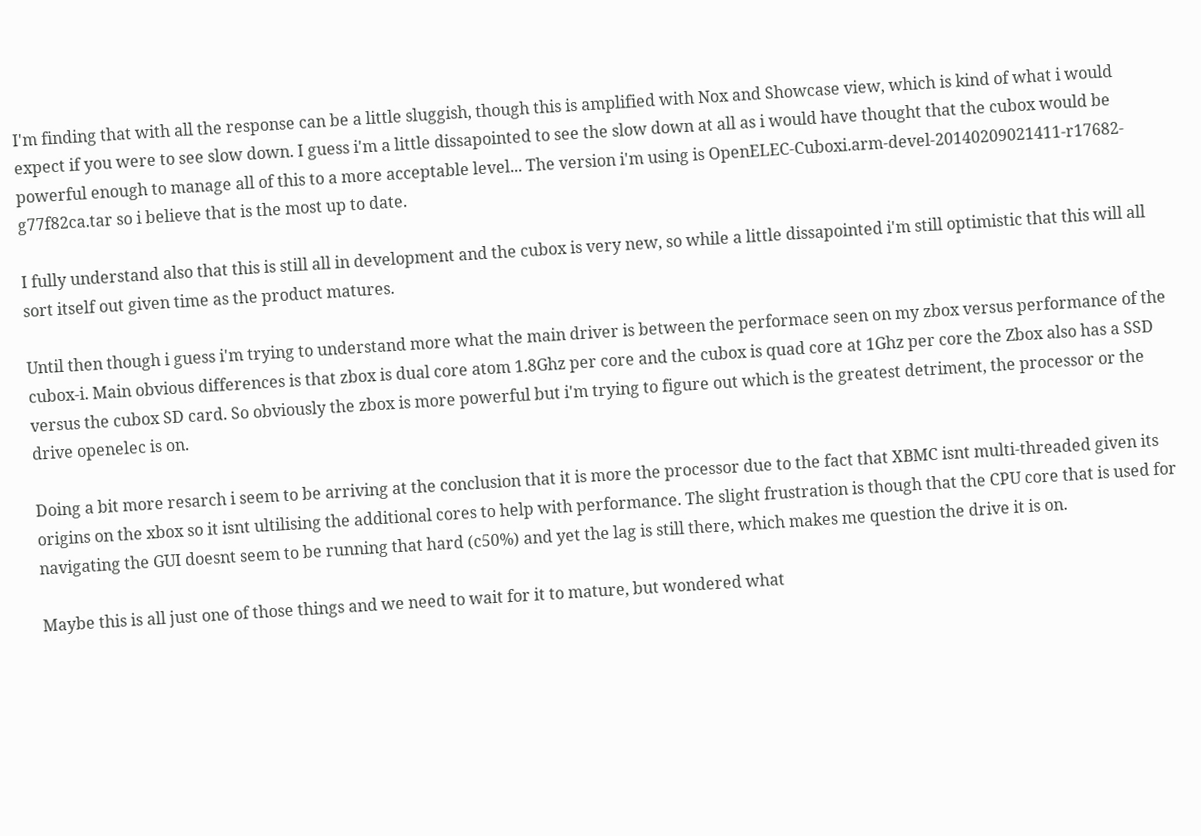I'm finding that with all the response can be a little sluggish, though this is amplified with Nox and Showcase view, which is kind of what i would expect if you were to see slow down. I guess i'm a little dissapointed to see the slow down at all as i would have thought that the cubox would be powerful enough to manage all of this to a more acceptable level... The version i'm using is OpenELEC-Cuboxi.arm-devel-20140209021411-r17682-g77f82ca.tar so i believe that is the most up to date.

I fully understand also that this is still all in development and the cubox is very new, so while a little dissapointed i'm still optimistic that this will all sort itself out given time as the product matures.

Until then though i guess i'm trying to understand more what the main driver is between the performace seen on my zbox versus performance of the cubox-i. Main obvious differences is that zbox is dual core atom 1.8Ghz per core and the cubox is quad core at 1Ghz per core the Zbox also has a SSD versus the cubox SD card. So obviously the zbox is more powerful but i'm trying to figure out which is the greatest detriment, the processor or the drive openelec is on.

Doing a bit more resarch i seem to be arriving at the conclusion that it is more the processor due to the fact that XBMC isnt multi-threaded given its origins on the xbox so it isnt ultilising the additional cores to help with performance. The slight frustration is though that the CPU core that is used for navigating the GUI doesnt seem to be running that hard (c50%) and yet the lag is still there, which makes me question the drive it is on.

Maybe this is all just one of those things and we need to wait for it to mature, but wondered what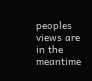peoples views are in the meantime